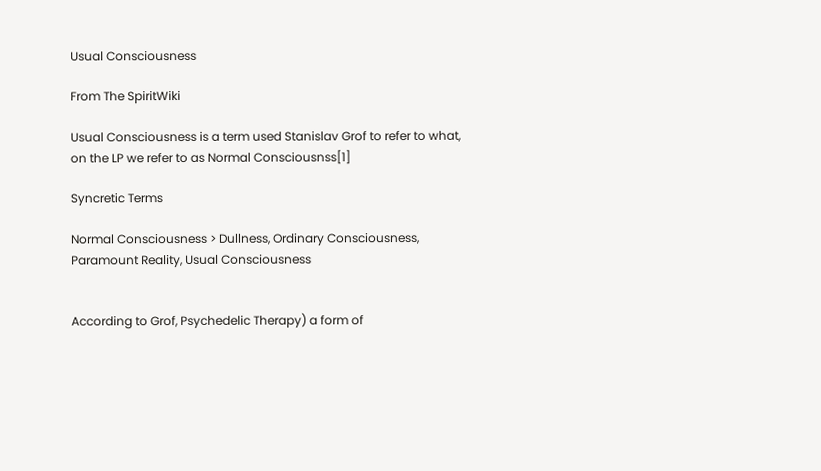Usual Consciousness

From The SpiritWiki

Usual Consciousness is a term used Stanislav Grof to refer to what, on the LP we refer to as Normal Consciousnss[1]

Syncretic Terms

Normal Consciousness > Dullness, Ordinary Consciousness, Paramount Reality, Usual Consciousness


According to Grof, Psychedelic Therapy) a form of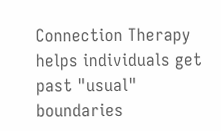Connection Therapy helps individuals get past "usual" boundaries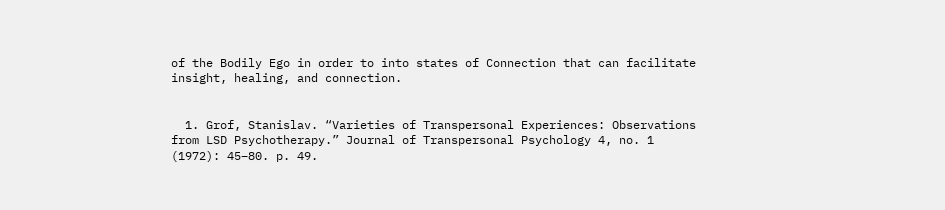of the Bodily Ego in order to into states of Connection that can facilitate insight, healing, and connection.


  1. Grof, Stanislav. “Varieties of Transpersonal Experiences: Observations from LSD Psychotherapy.” Journal of Transpersonal Psychology 4, no. 1 (1972): 45–80. p. 49.